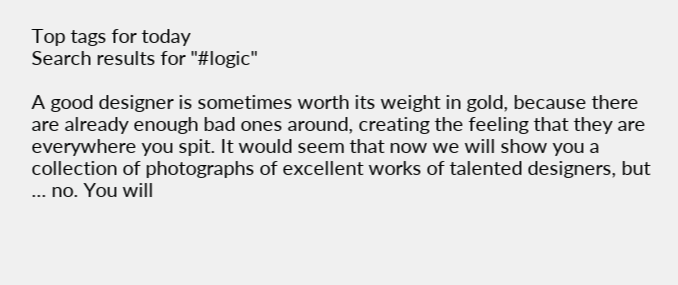Top tags for today
Search results for "#logic"

A good designer is sometimes worth its weight in gold, because there are already enough bad ones around, creating the feeling that they are everywhere you spit. It would seem that now we will show you a collection of photographs of excellent works of talented designers, but ... no. You will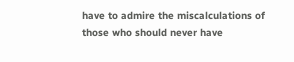have to admire the miscalculations of those who should never have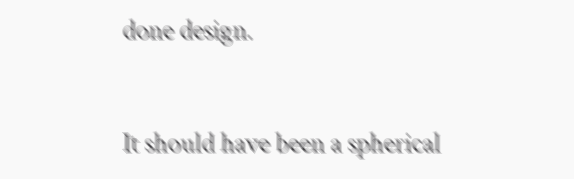done design.


It should have been a spherical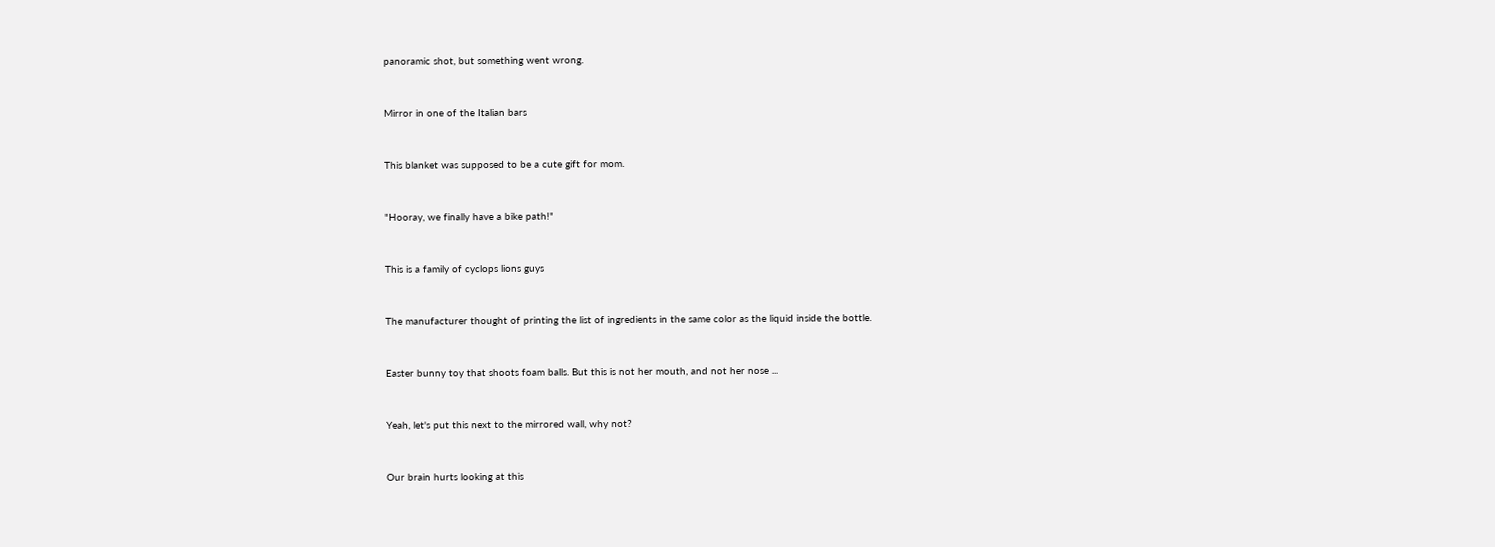panoramic shot, but something went wrong.



Mirror in one of the Italian bars



This blanket was supposed to be a cute gift for mom.



"Hooray, we finally have a bike path!"



This is a family of cyclops lions guys



The manufacturer thought of printing the list of ingredients in the same color as the liquid inside the bottle.



Easter bunny toy that shoots foam balls. But this is not her mouth, and not her nose ...



Yeah, let's put this next to the mirrored wall, why not?



Our brain hurts looking at this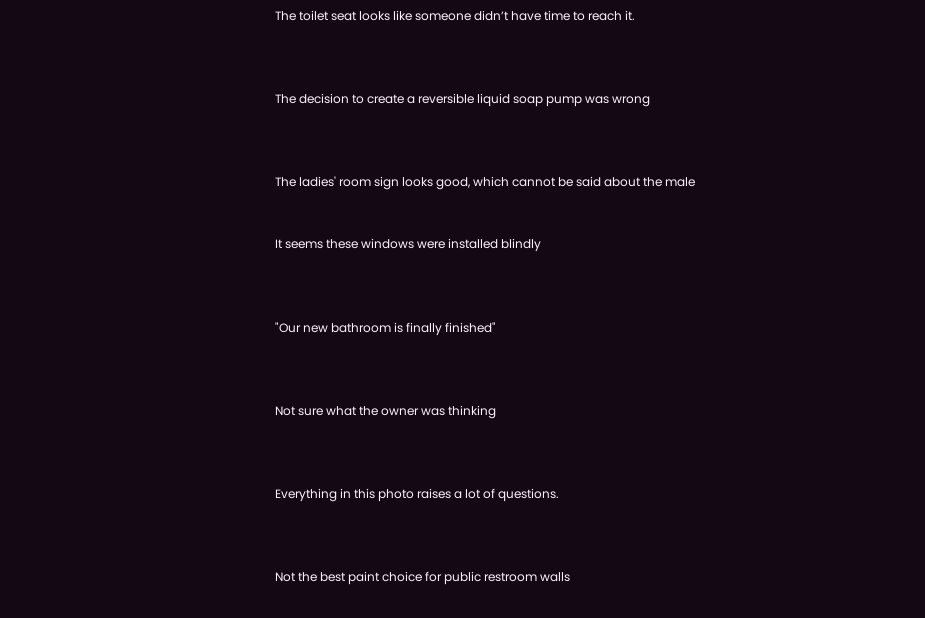The toilet seat looks like someone didn’t have time to reach it.



The decision to create a reversible liquid soap pump was wrong



The ladies' room sign looks good, which cannot be said about the male


It seems these windows were installed blindly



"Our new bathroom is finally finished"



Not sure what the owner was thinking



Everything in this photo raises a lot of questions.



Not the best paint choice for public restroom walls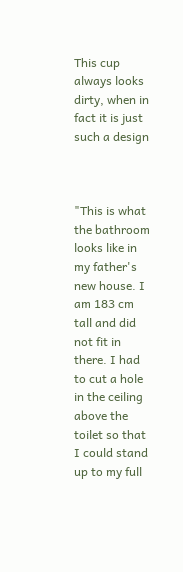This cup always looks dirty, when in fact it is just such a design



"This is what the bathroom looks like in my father's new house. I am 183 cm tall and did not fit in there. I had to cut a hole in the ceiling above the toilet so that I could stand up to my full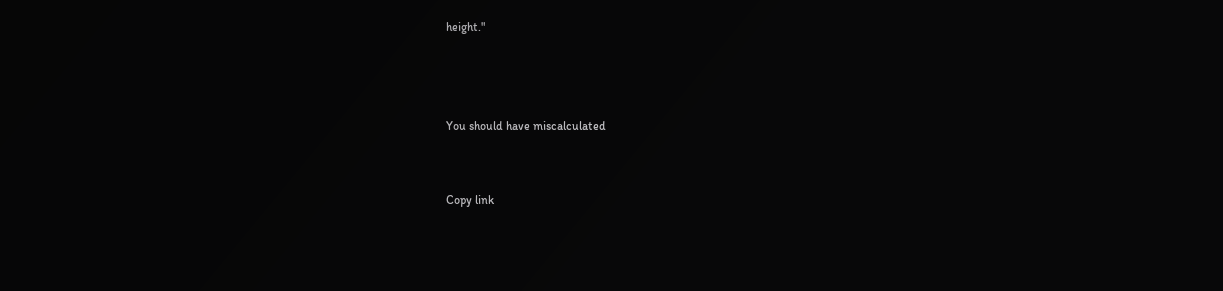height."



You should have miscalculated


Copy link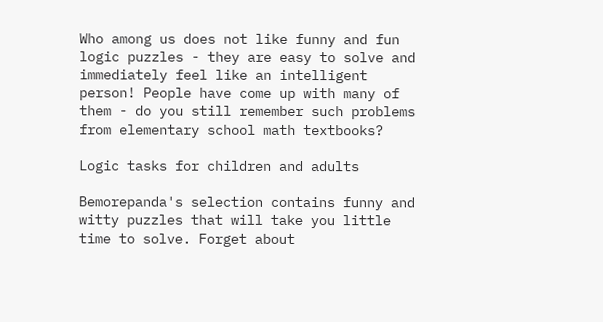Who among us does not like funny and fun logic puzzles - they are easy to solve and immediately feel like an intelligent person! People have come up with many of them - do you still remember such problems from elementary school math textbooks?

Logic tasks for children and adults

Bemorepanda's selection contains funny and witty puzzles that will take you little time to solve. Forget about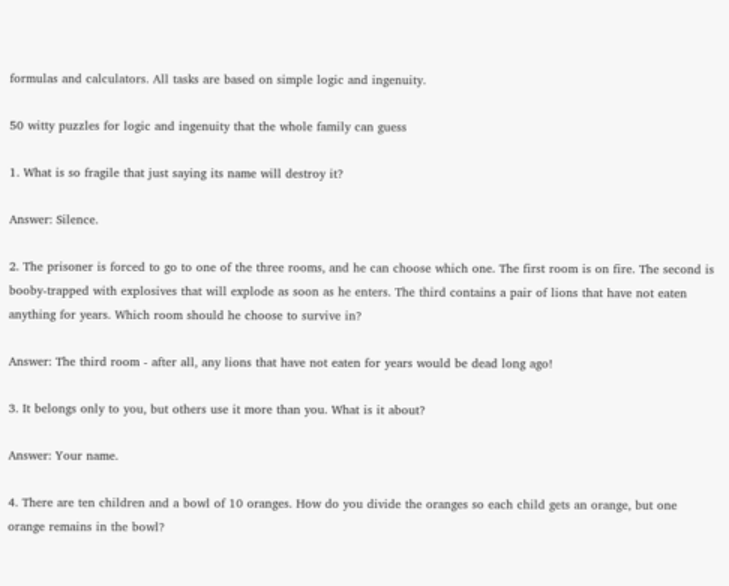formulas and calculators. All tasks are based on simple logic and ingenuity.

50 witty puzzles for logic and ingenuity that the whole family can guess

1. What is so fragile that just saying its name will destroy it?

Answer: Silence.

2. The prisoner is forced to go to one of the three rooms, and he can choose which one. The first room is on fire. The second is booby-trapped with explosives that will explode as soon as he enters. The third contains a pair of lions that have not eaten anything for years. Which room should he choose to survive in?

Answer: The third room - after all, any lions that have not eaten for years would be dead long ago!

3. It belongs only to you, but others use it more than you. What is it about?

Answer: Your name.

4. There are ten children and a bowl of 10 oranges. How do you divide the oranges so each child gets an orange, but one orange remains in the bowl?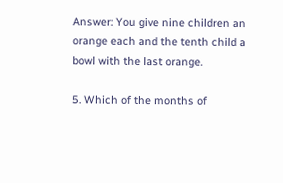Answer: You give nine children an orange each and the tenth child a bowl with the last orange.

5. Which of the months of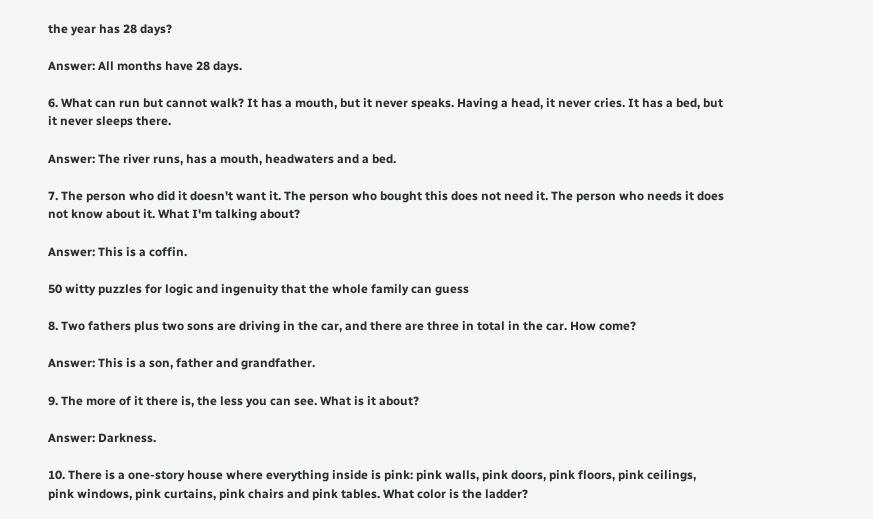the year has 28 days?

Answer: All months have 28 days.

6. What can run but cannot walk? It has a mouth, but it never speaks. Having a head, it never cries. It has a bed, but it never sleeps there.

Answer: The river runs, has a mouth, headwaters and a bed.

7. The person who did it doesn't want it. The person who bought this does not need it. The person who needs it does not know about it. What I'm talking about?

Answer: This is a coffin.

50 witty puzzles for logic and ingenuity that the whole family can guess

8. Two fathers plus two sons are driving in the car, and there are three in total in the car. How come?

Answer: This is a son, father and grandfather.

9. The more of it there is, the less you can see. What is it about?

Answer: Darkness.

10. There is a one-story house where everything inside is pink: pink walls, pink doors, pink floors, pink ceilings, pink windows, pink curtains, pink chairs and pink tables. What color is the ladder?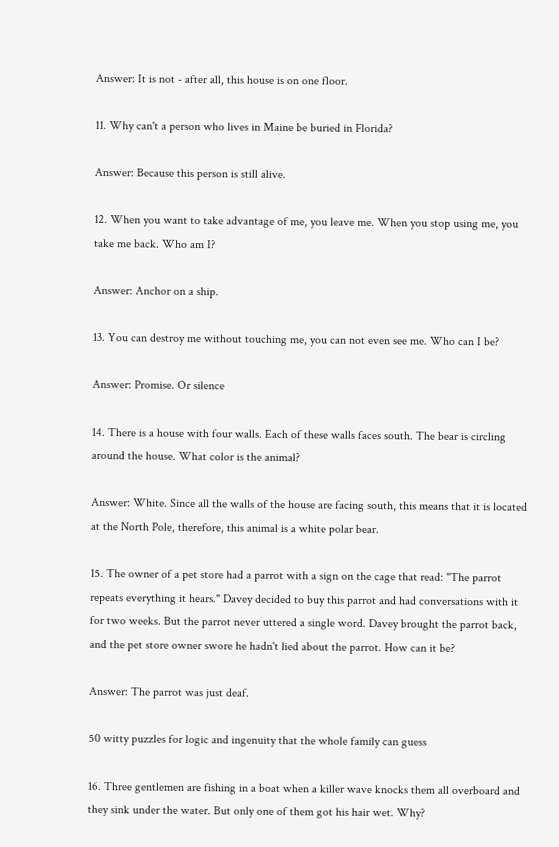Answer: It is not - after all, this house is on one floor.

11. Why can't a person who lives in Maine be buried in Florida?

Answer: Because this person is still alive.

12. When you want to take advantage of me, you leave me. When you stop using me, you take me back. Who am I?

Answer: Anchor on a ship.

13. You can destroy me without touching me, you can not even see me. Who can I be?

Answer: Promise. Or silence

14. There is a house with four walls. Each of these walls faces south. The bear is circling around the house. What color is the animal?

Answer: White. Since all the walls of the house are facing south, this means that it is located at the North Pole, therefore, this animal is a white polar bear.

15. The owner of a pet store had a parrot with a sign on the cage that read: "The parrot repeats everything it hears." Davey decided to buy this parrot and had conversations with it for two weeks. But the parrot never uttered a single word. Davey brought the parrot back, and the pet store owner swore he hadn't lied about the parrot. How can it be?

Answer: The parrot was just deaf.

50 witty puzzles for logic and ingenuity that the whole family can guess

16. Three gentlemen are fishing in a boat when a killer wave knocks them all overboard and they sink under the water. But only one of them got his hair wet. Why?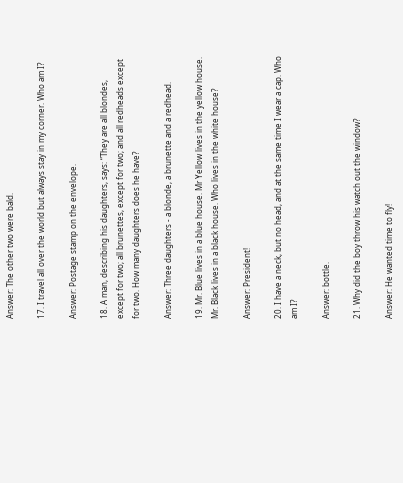Answer: The other two were bald.

17. I travel all over the world but always stay in my corner. Who am I?

Answer: Postage stamp on the envelope.

18. A man, describing his daughters, says: “They are all blondes, except for two; all brunettes, except for two; and all redheads except for two. How many daughters does he have?

Answer: Three daughters - a blonde, a brunette and a redhead.

19. Mr. Blue lives in a blue house. Mr Yellow lives in the yellow house. Mr. Black lives in a black house. Who lives in the white house?

Answer: President!

20. I have a neck, but no head, and at the same time I wear a cap. Who am I?

Answer: bottle.

21. Why did the boy throw his watch out the window?

Answer: He wanted time to fly!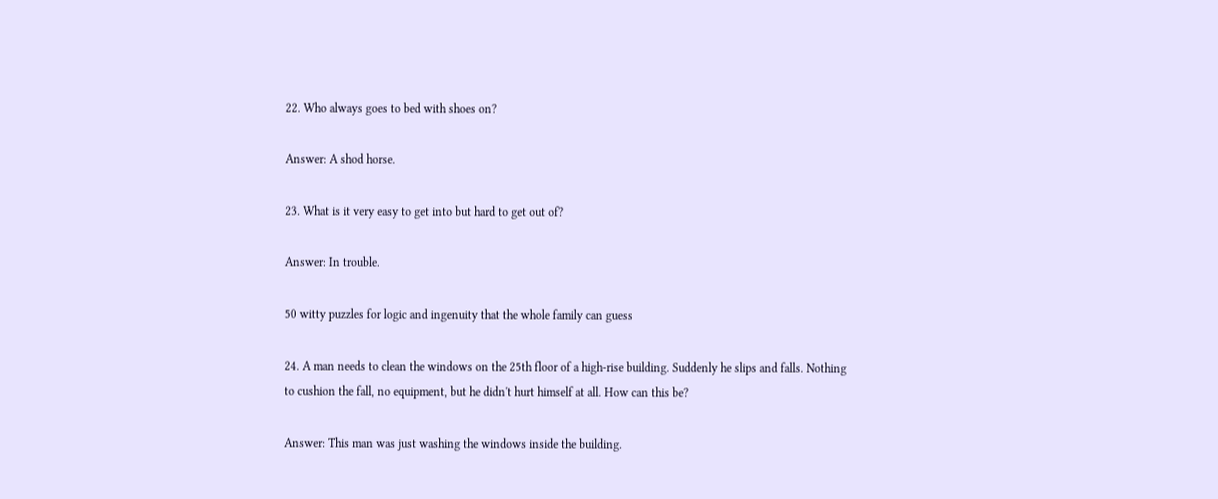22. Who always goes to bed with shoes on?

Answer: A shod horse.

23. What is it very easy to get into but hard to get out of?

Answer: In trouble.

50 witty puzzles for logic and ingenuity that the whole family can guess

24. A man needs to clean the windows on the 25th floor of a high-rise building. Suddenly he slips and falls. Nothing to cushion the fall, no equipment, but he didn't hurt himself at all. How can this be?

Answer: This man was just washing the windows inside the building.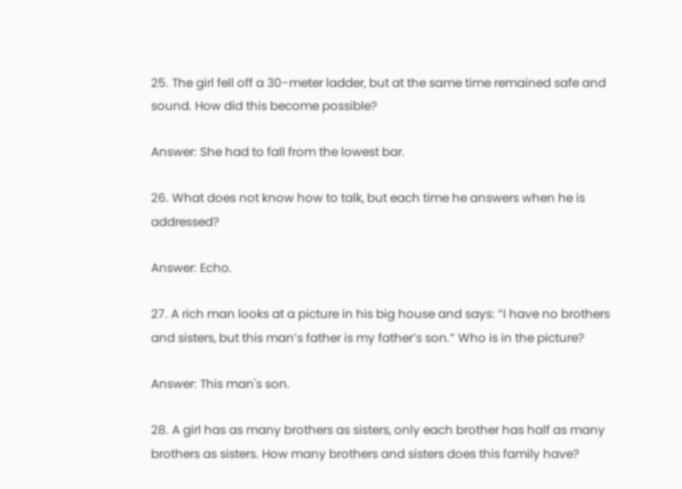25. The girl fell off a 30-meter ladder, but at the same time remained safe and sound. How did this become possible?

Answer: She had to fall from the lowest bar.

26. What does not know how to talk, but each time he answers when he is addressed?

Answer: Echo.

27. A rich man looks at a picture in his big house and says: “I have no brothers and sisters, but this man’s father is my father’s son.” Who is in the picture?

Answer: This man's son.

28. A girl has as many brothers as sisters, only each brother has half as many brothers as sisters. How many brothers and sisters does this family have?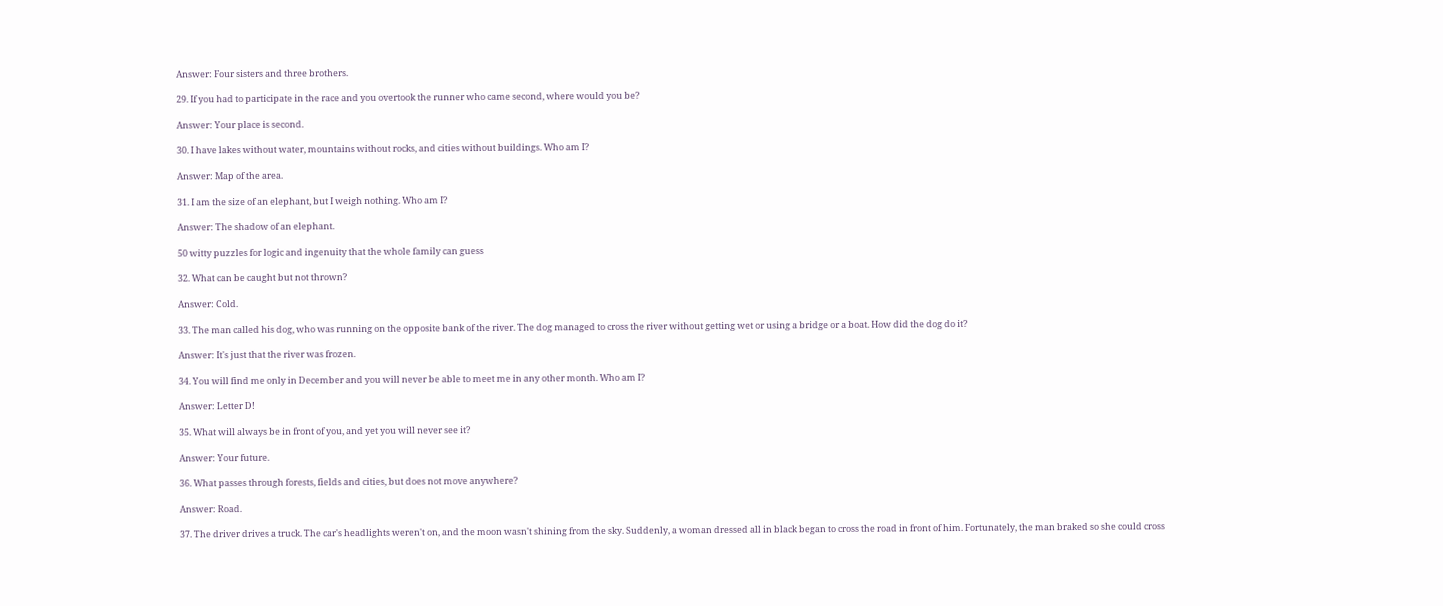Answer: Four sisters and three brothers.

29. If you had to participate in the race and you overtook the runner who came second, where would you be?

Answer: Your place is second.

30. I have lakes without water, mountains without rocks, and cities without buildings. Who am I?

Answer: Map of the area.

31. I am the size of an elephant, but I weigh nothing. Who am I?

Answer: The shadow of an elephant.

50 witty puzzles for logic and ingenuity that the whole family can guess

32. What can be caught but not thrown?

Answer: Cold.

33. The man called his dog, who was running on the opposite bank of the river. The dog managed to cross the river without getting wet or using a bridge or a boat. How did the dog do it?

Answer: It's just that the river was frozen.

34. You will find me only in December and you will never be able to meet me in any other month. Who am I?

Answer: Letter D!

35. What will always be in front of you, and yet you will never see it?

Answer: Your future.

36. What passes through forests, fields and cities, but does not move anywhere?

Answer: Road.

37. The driver drives a truck. The car's headlights weren't on, and the moon wasn't shining from the sky. Suddenly, a woman dressed all in black began to cross the road in front of him. Fortunately, the man braked so she could cross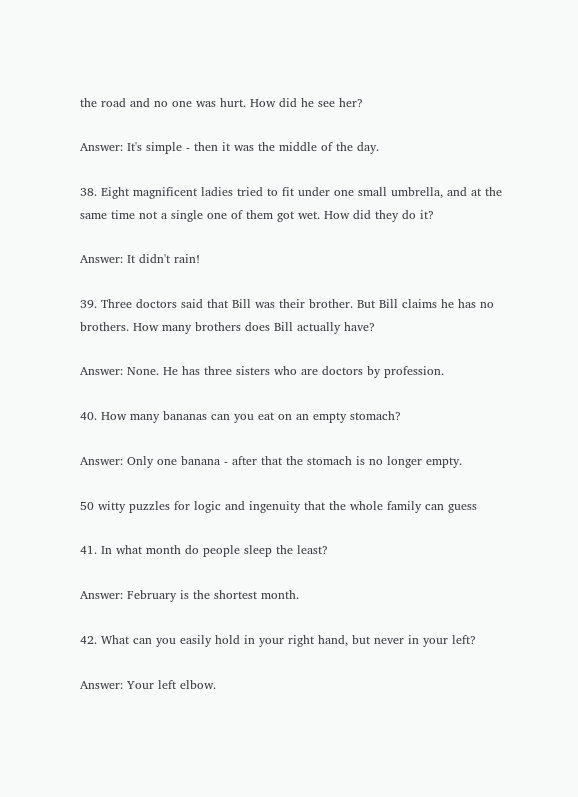the road and no one was hurt. How did he see her?

Answer: It's simple - then it was the middle of the day.

38. Eight magnificent ladies tried to fit under one small umbrella, and at the same time not a single one of them got wet. How did they do it?

Answer: It didn't rain!

39. Three doctors said that Bill was their brother. But Bill claims he has no brothers. How many brothers does Bill actually have?

Answer: None. He has three sisters who are doctors by profession.

40. How many bananas can you eat on an empty stomach?

Answer: Only one banana - after that the stomach is no longer empty.

50 witty puzzles for logic and ingenuity that the whole family can guess

41. In what month do people sleep the least?

Answer: February is the shortest month.

42. What can you easily hold in your right hand, but never in your left?

Answer: Your left elbow.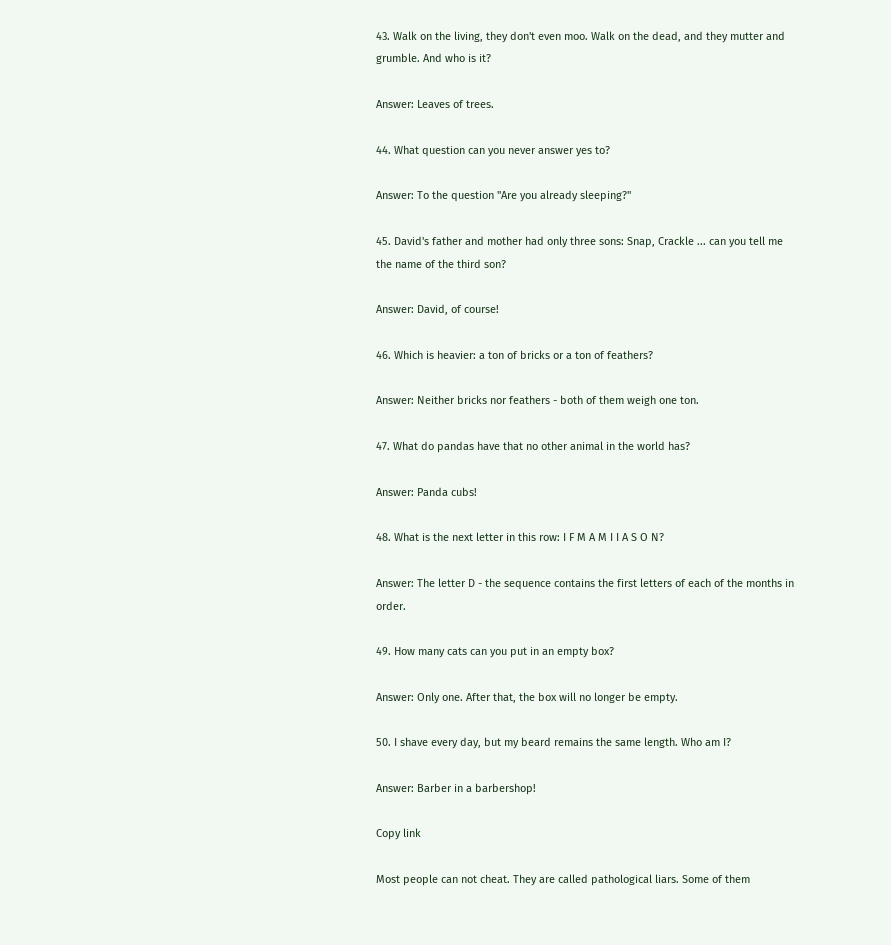43. Walk on the living, they don't even moo. Walk on the dead, and they mutter and grumble. And who is it?

Answer: Leaves of trees.

44. What question can you never answer yes to?

Answer: To the question "Are you already sleeping?"

45. David's father and mother had only three sons: Snap, Crackle ... can you tell me the name of the third son?

Answer: David, of course!

46. Which is heavier: a ton of bricks or a ton of feathers?

Answer: Neither bricks nor feathers - both of them weigh one ton.

47. What do pandas have that no other animal in the world has?

Answer: Panda cubs!

48. What is the next letter in this row: I F M A M I I A S O N?

Answer: The letter D - the sequence contains the first letters of each of the months in order.

49. How many cats can you put in an empty box?

Answer: Only one. After that, the box will no longer be empty.

50. I shave every day, but my beard remains the same length. Who am I?

Answer: Barber in a barbershop!

Copy link

Most people can not cheat. They are called pathological liars. Some of them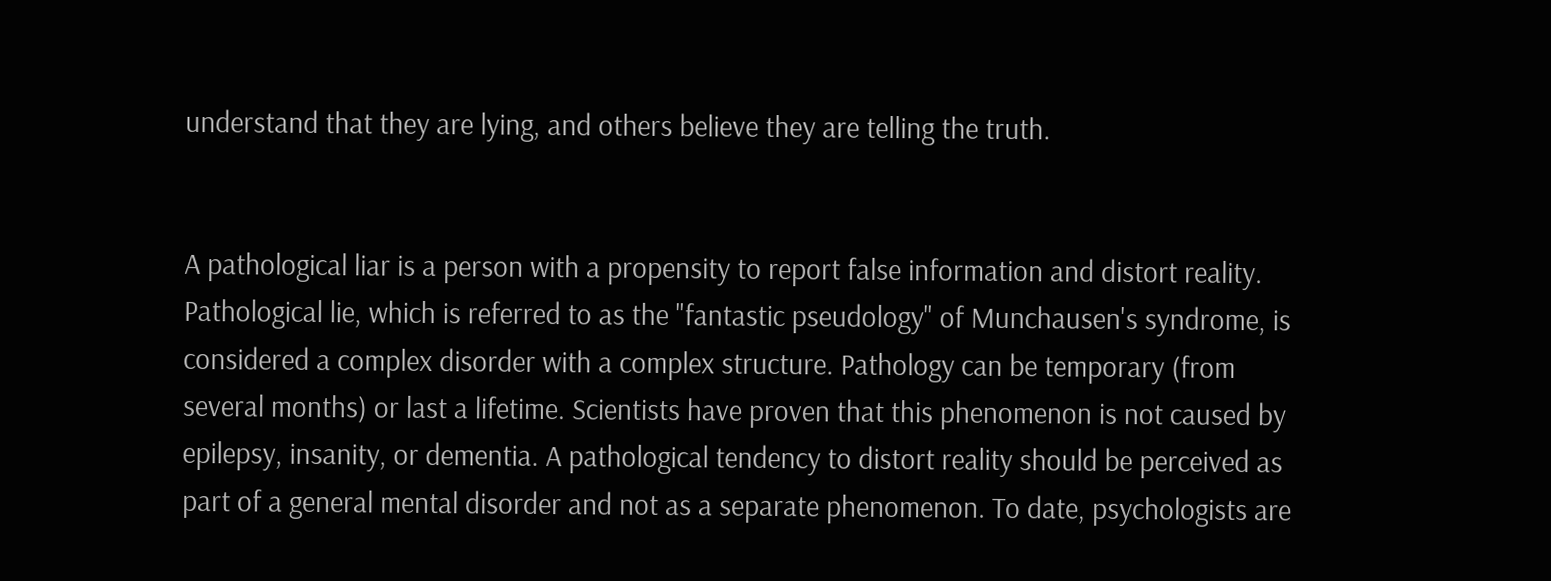understand that they are lying, and others believe they are telling the truth.


A pathological liar is a person with a propensity to report false information and distort reality. Pathological lie, which is referred to as the "fantastic pseudology" of Munchausen's syndrome, is considered a complex disorder with a complex structure. Pathology can be temporary (from several months) or last a lifetime. Scientists have proven that this phenomenon is not caused by epilepsy, insanity, or dementia. A pathological tendency to distort reality should be perceived as part of a general mental disorder and not as a separate phenomenon. To date, psychologists are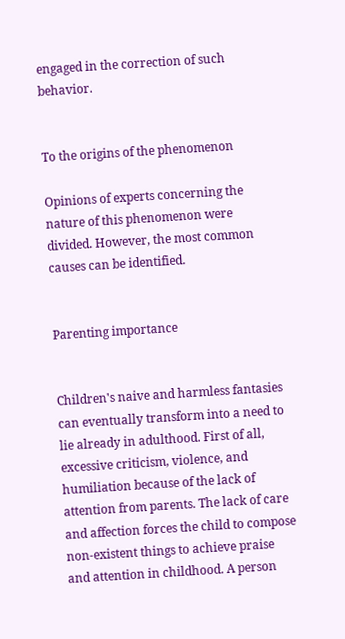engaged in the correction of such behavior.


To the origins of the phenomenon

Opinions of experts concerning the nature of this phenomenon were divided. However, the most common causes can be identified.


Parenting importance


Children's naive and harmless fantasies can eventually transform into a need to lie already in adulthood. First of all, excessive criticism, violence, and humiliation because of the lack of attention from parents. The lack of care and affection forces the child to compose non-existent things to achieve praise and attention in childhood. A person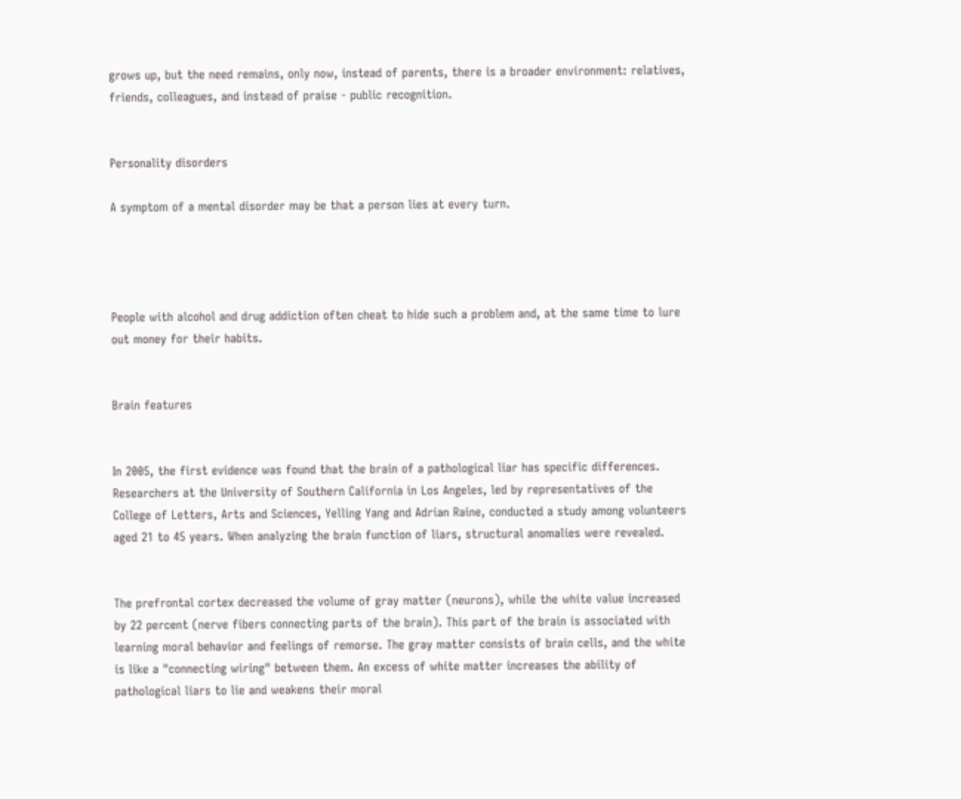grows up, but the need remains, only now, instead of parents, there is a broader environment: relatives, friends, colleagues, and instead of praise - public recognition.


Personality disorders

A symptom of a mental disorder may be that a person lies at every turn.




People with alcohol and drug addiction often cheat to hide such a problem and, at the same time to lure out money for their habits.


Brain features


In 2005, the first evidence was found that the brain of a pathological liar has specific differences. Researchers at the University of Southern California in Los Angeles, led by representatives of the College of Letters, Arts and Sciences, Yelling Yang and Adrian Raine, conducted a study among volunteers aged 21 to 45 years. When analyzing the brain function of liars, structural anomalies were revealed.


The prefrontal cortex decreased the volume of gray matter (neurons), while the white value increased by 22 percent (nerve fibers connecting parts of the brain). This part of the brain is associated with learning moral behavior and feelings of remorse. The gray matter consists of brain cells, and the white is like a "connecting wiring" between them. An excess of white matter increases the ability of pathological liars to lie and weakens their moral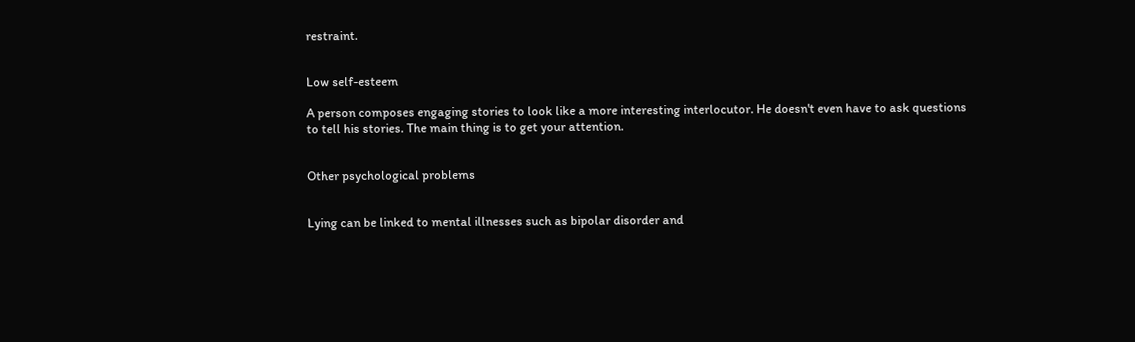restraint.


Low self-esteem

A person composes engaging stories to look like a more interesting interlocutor. He doesn't even have to ask questions to tell his stories. The main thing is to get your attention.


Other psychological problems


Lying can be linked to mental illnesses such as bipolar disorder and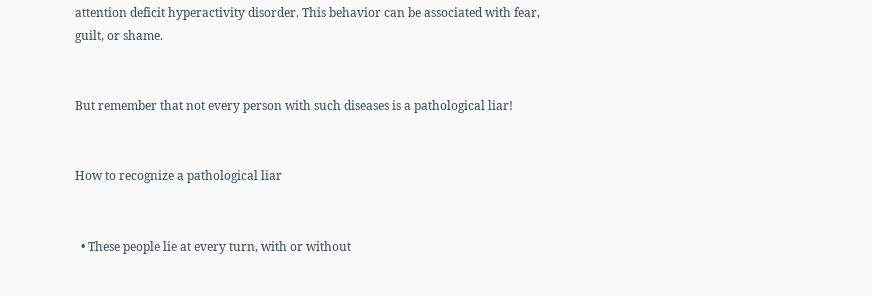attention deficit hyperactivity disorder. This behavior can be associated with fear, guilt, or shame.


But remember that not every person with such diseases is a pathological liar!


How to recognize a pathological liar


  • These people lie at every turn, with or without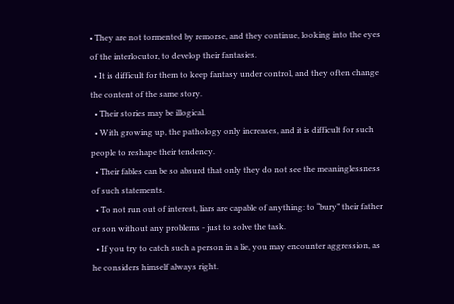• They are not tormented by remorse, and they continue, looking into the eyes of the interlocutor, to develop their fantasies.
  • It is difficult for them to keep fantasy under control, and they often change the content of the same story.
  • Their stories may be illogical.
  • With growing up, the pathology only increases, and it is difficult for such people to reshape their tendency.
  • Their fables can be so absurd that only they do not see the meaninglessness of such statements.
  • To not run out of interest, liars are capable of anything: to “bury” their father or son without any problems - just to solve the task.
  • If you try to catch such a person in a lie, you may encounter aggression, as he considers himself always right.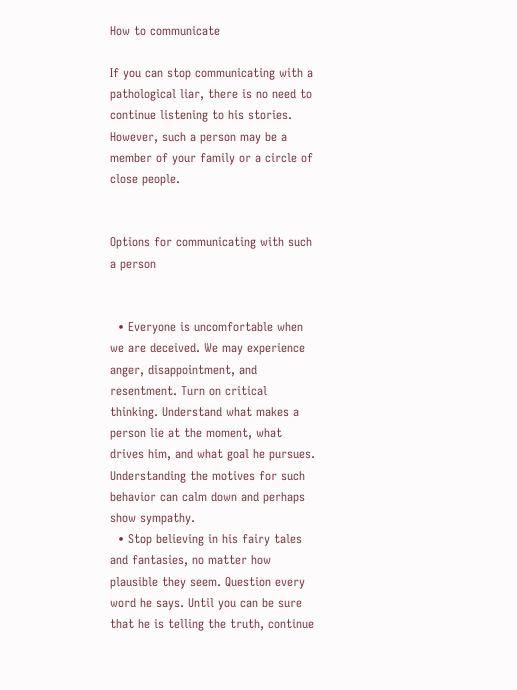How to communicate

If you can stop communicating with a pathological liar, there is no need to continue listening to his stories. However, such a person may be a member of your family or a circle of close people.


Options for communicating with such a person


  • Everyone is uncomfortable when we are deceived. We may experience anger, disappointment, and resentment. Turn on critical thinking. Understand what makes a person lie at the moment, what drives him, and what goal he pursues. Understanding the motives for such behavior can calm down and perhaps show sympathy.
  • Stop believing in his fairy tales and fantasies, no matter how plausible they seem. Question every word he says. Until you can be sure that he is telling the truth, continue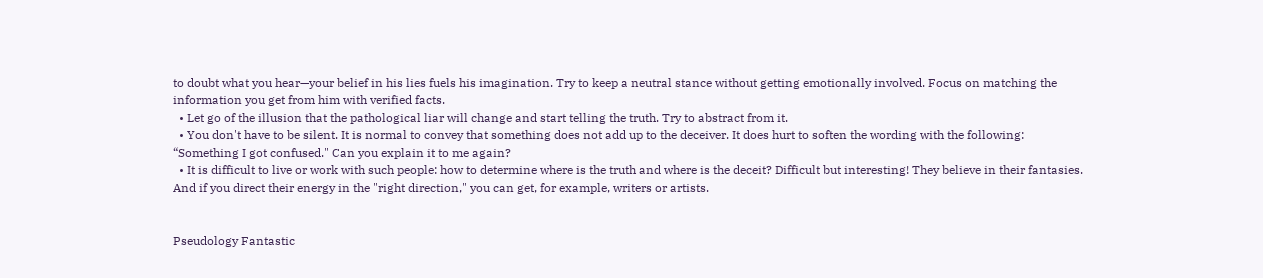to doubt what you hear—your belief in his lies fuels his imagination. Try to keep a neutral stance without getting emotionally involved. Focus on matching the information you get from him with verified facts.
  • Let go of the illusion that the pathological liar will change and start telling the truth. Try to abstract from it.
  • You don't have to be silent. It is normal to convey that something does not add up to the deceiver. It does hurt to soften the wording with the following: “Something I got confused." Can you explain it to me again?
  • It is difficult to live or work with such people: how to determine where is the truth and where is the deceit? Difficult but interesting! They believe in their fantasies. And if you direct their energy in the "right direction," you can get, for example, writers or artists.


Pseudology Fantastic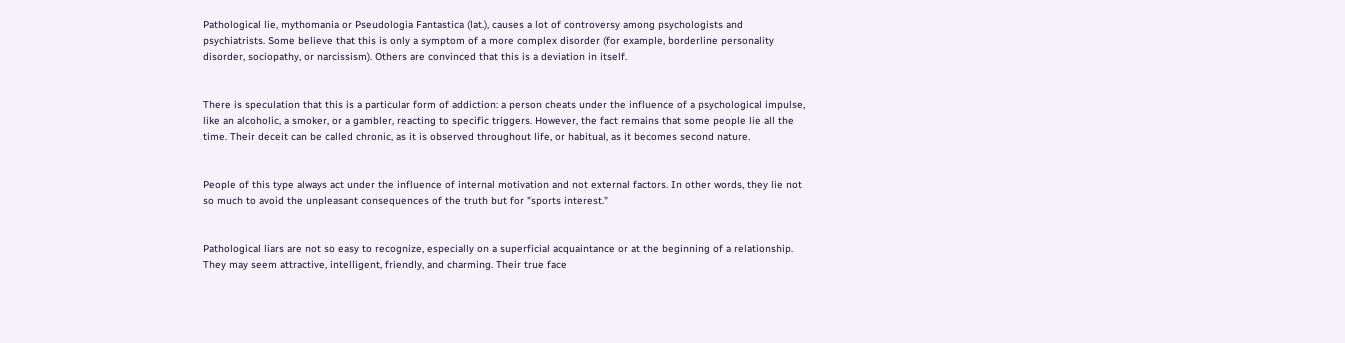Pathological lie, mythomania or Pseudologia Fantastica (lat.), causes a lot of controversy among psychologists and psychiatrists. Some believe that this is only a symptom of a more complex disorder (for example, borderline personality disorder, sociopathy, or narcissism). Others are convinced that this is a deviation in itself.


There is speculation that this is a particular form of addiction: a person cheats under the influence of a psychological impulse, like an alcoholic, a smoker, or a gambler, reacting to specific triggers. However, the fact remains that some people lie all the time. Their deceit can be called chronic, as it is observed throughout life, or habitual, as it becomes second nature.


People of this type always act under the influence of internal motivation and not external factors. In other words, they lie not so much to avoid the unpleasant consequences of the truth but for "sports interest."


Pathological liars are not so easy to recognize, especially on a superficial acquaintance or at the beginning of a relationship. They may seem attractive, intelligent, friendly, and charming. Their true face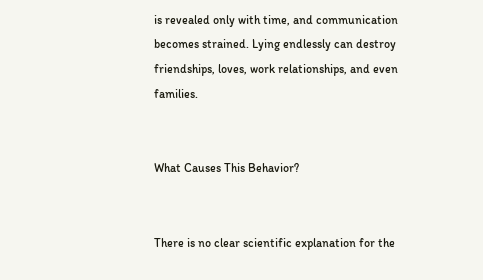is revealed only with time, and communication becomes strained. Lying endlessly can destroy friendships, loves, work relationships, and even families.


What Causes This Behavior?


There is no clear scientific explanation for the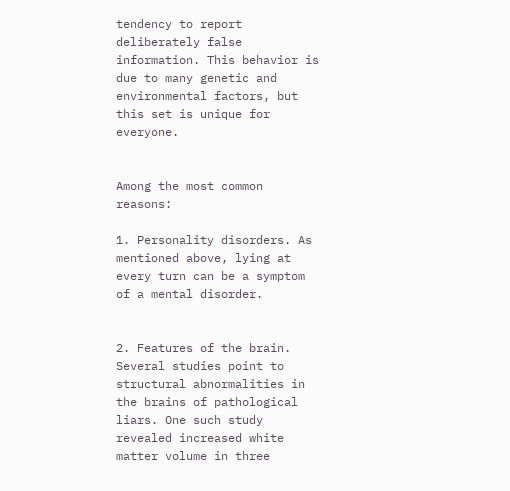tendency to report deliberately false information. This behavior is due to many genetic and environmental factors, but this set is unique for everyone.


Among the most common reasons:

1. Personality disorders. As mentioned above, lying at every turn can be a symptom of a mental disorder.


2. Features of the brain. Several studies point to structural abnormalities in the brains of pathological liars. One such study revealed increased white matter volume in three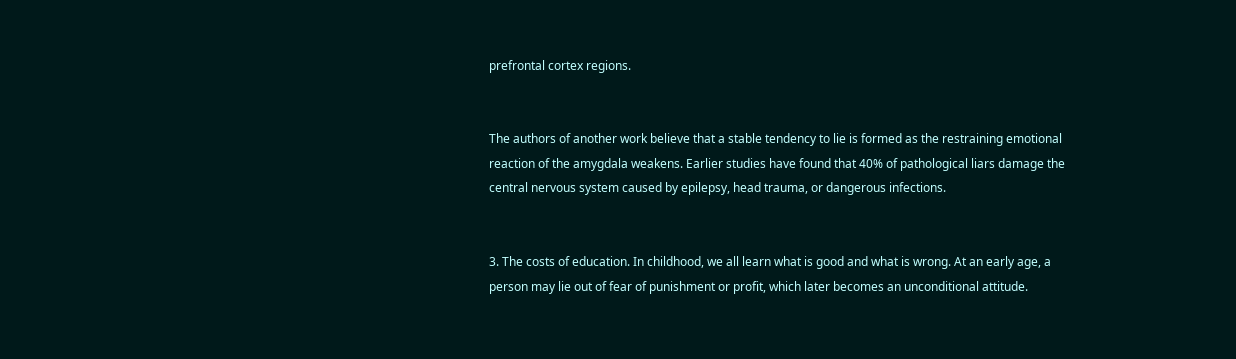prefrontal cortex regions.


The authors of another work believe that a stable tendency to lie is formed as the restraining emotional reaction of the amygdala weakens. Earlier studies have found that 40% of pathological liars damage the central nervous system caused by epilepsy, head trauma, or dangerous infections.


3. The costs of education. In childhood, we all learn what is good and what is wrong. At an early age, a person may lie out of fear of punishment or profit, which later becomes an unconditional attitude.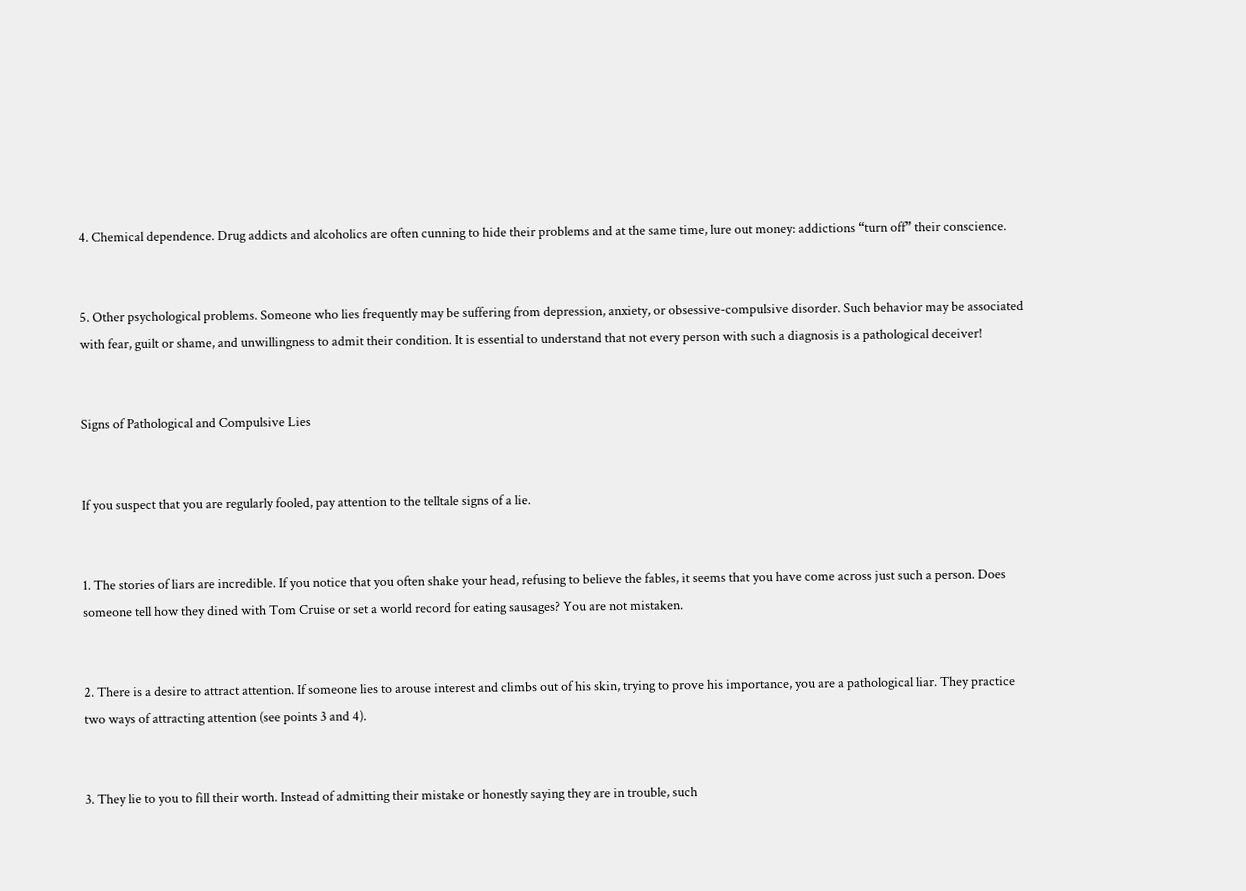4. Chemical dependence. Drug addicts and alcoholics are often cunning to hide their problems and at the same time, lure out money: addictions “turn off” their conscience.


5. Other psychological problems. Someone who lies frequently may be suffering from depression, anxiety, or obsessive-compulsive disorder. Such behavior may be associated with fear, guilt or shame, and unwillingness to admit their condition. It is essential to understand that not every person with such a diagnosis is a pathological deceiver!


Signs of Pathological and Compulsive Lies


If you suspect that you are regularly fooled, pay attention to the telltale signs of a lie.


1. The stories of liars are incredible. If you notice that you often shake your head, refusing to believe the fables, it seems that you have come across just such a person. Does someone tell how they dined with Tom Cruise or set a world record for eating sausages? You are not mistaken.


2. There is a desire to attract attention. If someone lies to arouse interest and climbs out of his skin, trying to prove his importance, you are a pathological liar. They practice two ways of attracting attention (see points 3 and 4).


3. They lie to you to fill their worth. Instead of admitting their mistake or honestly saying they are in trouble, such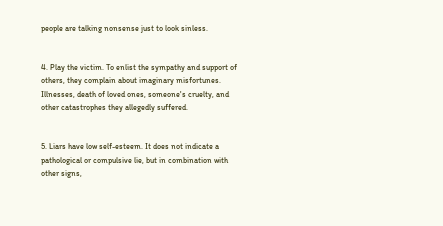people are talking nonsense just to look sinless.


4. Play the victim. To enlist the sympathy and support of others, they complain about imaginary misfortunes. Illnesses, death of loved ones, someone's cruelty, and other catastrophes they allegedly suffered.


5. Liars have low self-esteem. It does not indicate a pathological or compulsive lie, but in combination with other signs,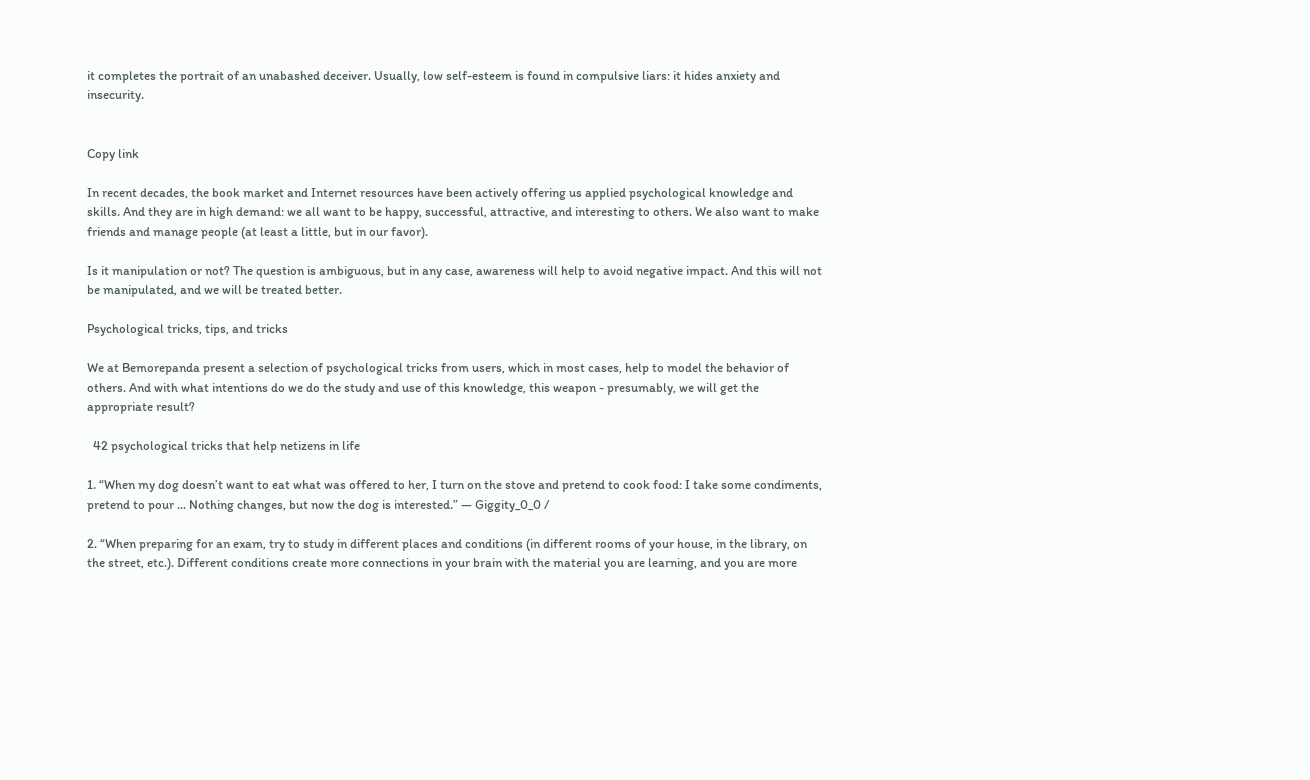it completes the portrait of an unabashed deceiver. Usually, low self-esteem is found in compulsive liars: it hides anxiety and insecurity.


Copy link

In recent decades, the book market and Internet resources have been actively offering us applied psychological knowledge and skills. And they are in high demand: we all want to be happy, successful, attractive, and interesting to others. We also want to make friends and manage people (at least a little, but in our favor).

Is it manipulation or not? The question is ambiguous, but in any case, awareness will help to avoid negative impact. And this will not be manipulated, and we will be treated better.

Psychological tricks, tips, and tricks

We at Bemorepanda present a selection of psychological tricks from users, which in most cases, help to model the behavior of others. And with what intentions do we do the study and use of this knowledge, this weapon - presumably, we will get the appropriate result?

  42 psychological tricks that help netizens in life

1. “When my dog doesn’t want to eat what was offered to her, I turn on the stove and pretend to cook food: I take some condiments, pretend to pour ... Nothing changes, but now the dog is interested.” — Giggity_0_0 /

2. “When preparing for an exam, try to study in different places and conditions (in different rooms of your house, in the library, on the street, etc.). Different conditions create more connections in your brain with the material you are learning, and you are more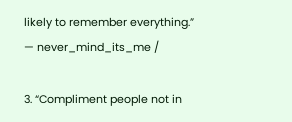likely to remember everything.” — never_mind_its_me /

3. “Compliment people not in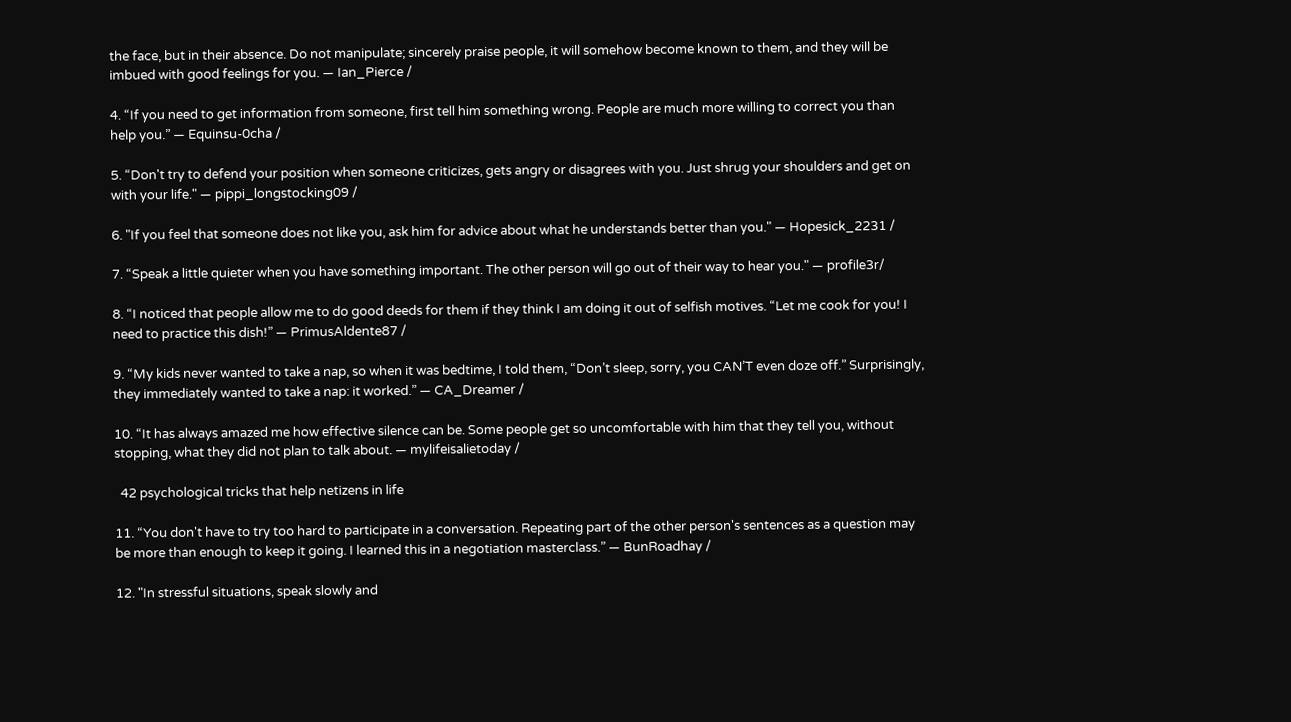the face, but in their absence. Do not manipulate; sincerely praise people, it will somehow become known to them, and they will be imbued with good feelings for you. — Ian_Pierce /

4. “If you need to get information from someone, first tell him something wrong. People are much more willing to correct you than help you.” — Equinsu-0cha /

5. “Don't try to defend your position when someone criticizes, gets angry or disagrees with you. Just shrug your shoulders and get on with your life." — pippi_longstocking09 /

6. "If you feel that someone does not like you, ask him for advice about what he understands better than you." — Hopesick_2231 /

7. “Speak a little quieter when you have something important. The other person will go out of their way to hear you." — profile3r/

8. “I noticed that people allow me to do good deeds for them if they think I am doing it out of selfish motives. “Let me cook for you! I need to practice this dish!” — PrimusAldente87 /

9. “My kids never wanted to take a nap, so when it was bedtime, I told them, “Don’t sleep, sorry, you CAN’T even doze off.” Surprisingly, they immediately wanted to take a nap: it worked.” — CA_Dreamer /

10. “It has always amazed me how effective silence can be. Some people get so uncomfortable with him that they tell you, without stopping, what they did not plan to talk about. — mylifeisalietoday /

  42 psychological tricks that help netizens in life

11. “You don't have to try too hard to participate in a conversation. Repeating part of the other person's sentences as a question may be more than enough to keep it going. I learned this in a negotiation masterclass.” — BunRoadhay /

12. "In stressful situations, speak slowly and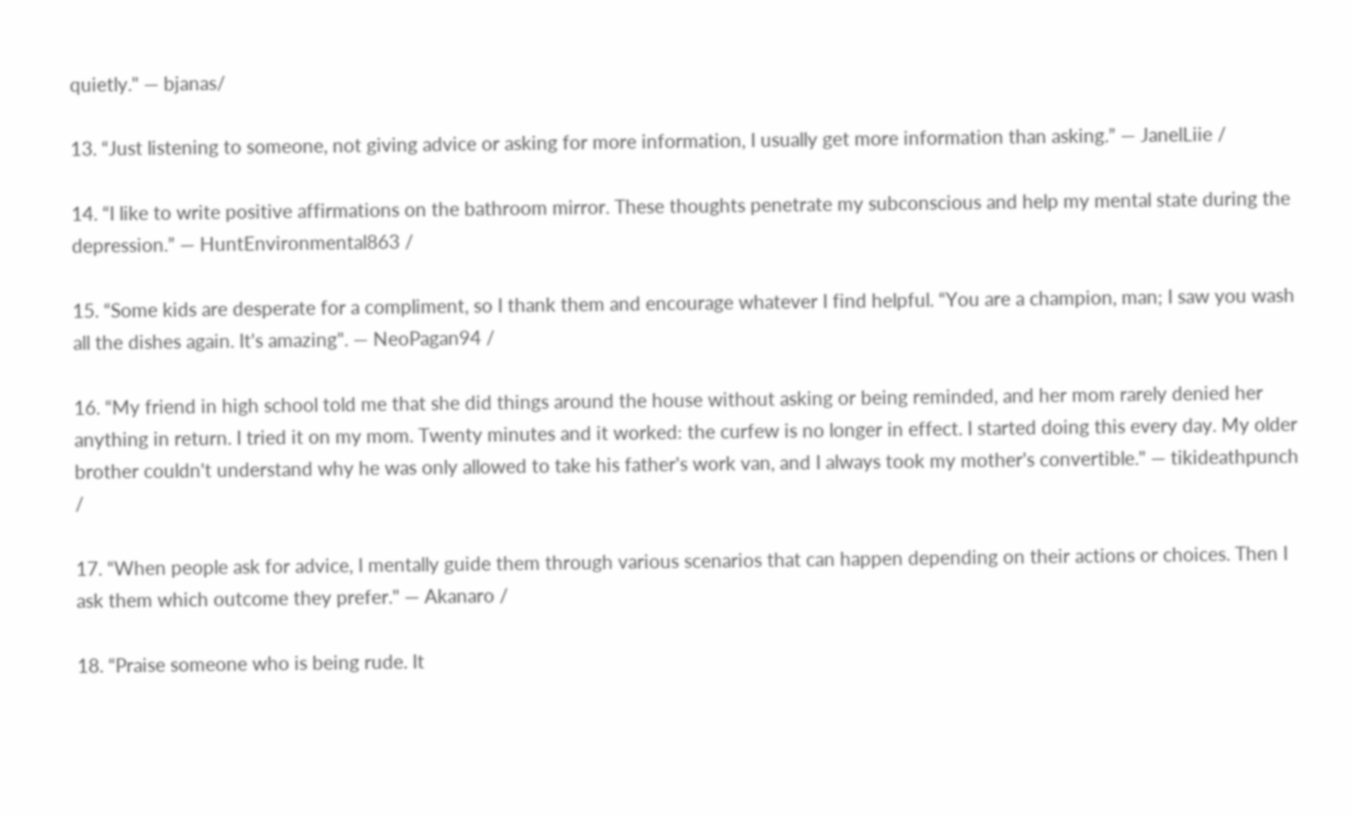quietly." — bjanas/

13. “Just listening to someone, not giving advice or asking for more information, I usually get more information than asking.” — JanelLiie /

14. “I like to write positive affirmations on the bathroom mirror. These thoughts penetrate my subconscious and help my mental state during the depression.” — HuntEnvironmental863 /

15. “Some kids are desperate for a compliment, so I thank them and encourage whatever I find helpful. “You are a champion, man; I saw you wash all the dishes again. It's amazing". — NeoPagan94 /

16. “My friend in high school told me that she did things around the house without asking or being reminded, and her mom rarely denied her anything in return. I tried it on my mom. Twenty minutes and it worked: the curfew is no longer in effect. I started doing this every day. My older brother couldn't understand why he was only allowed to take his father's work van, and I always took my mother's convertible." — tikideathpunch /

17. “When people ask for advice, I mentally guide them through various scenarios that can happen depending on their actions or choices. Then I ask them which outcome they prefer." — Akanaro /

18. “Praise someone who is being rude. It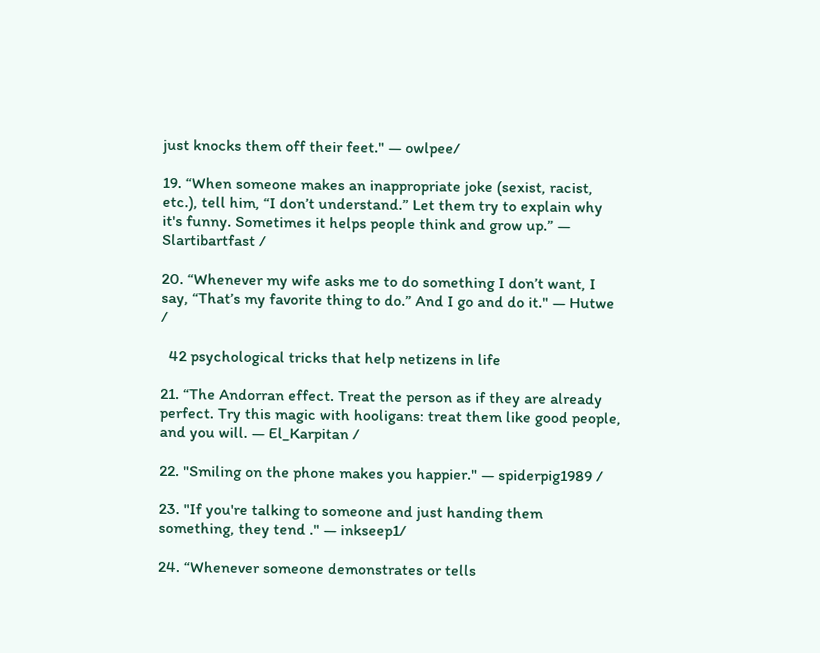just knocks them off their feet." — owlpee/

19. “When someone makes an inappropriate joke (sexist, racist, etc.), tell him, “I don’t understand.” Let them try to explain why it's funny. Sometimes it helps people think and grow up.” — Slartibartfast /

20. “Whenever my wife asks me to do something I don’t want, I say, “That’s my favorite thing to do.” And I go and do it." — Hutwe /

  42 psychological tricks that help netizens in life

21. “The Andorran effect. Treat the person as if they are already perfect. Try this magic with hooligans: treat them like good people, and you will. — El_Karpitan /

22. "Smiling on the phone makes you happier." — spiderpig1989 /

23. "If you're talking to someone and just handing them something, they tend ." — inkseep1/

24. “Whenever someone demonstrates or tells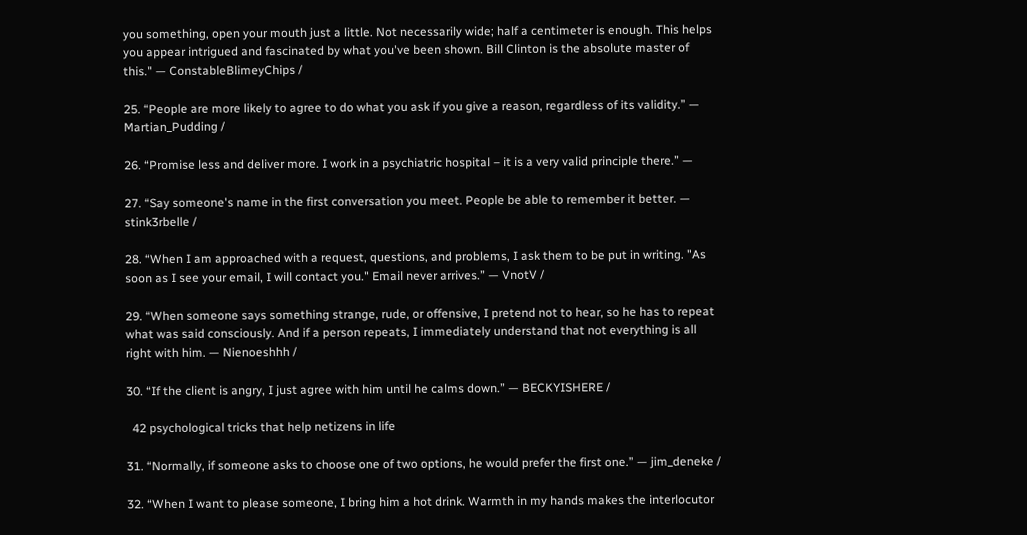you something, open your mouth just a little. Not necessarily wide; half a centimeter is enough. This helps you appear intrigued and fascinated by what you've been shown. Bill Clinton is the absolute master of this." — ConstableBlimeyChips /

25. “People are more likely to agree to do what you ask if you give a reason, regardless of its validity.” — Martian_Pudding /

26. “Promise less and deliver more. I work in a psychiatric hospital – it is a very valid principle there.” —

27. “Say someone's name in the first conversation you meet. People be able to remember it better. — stink3rbelle /

28. “When I am approached with a request, questions, and problems, I ask them to be put in writing. "As soon as I see your email, I will contact you." Email never arrives.” — VnotV /

29. “When someone says something strange, rude, or offensive, I pretend not to hear, so he has to repeat what was said consciously. And if a person repeats, I immediately understand that not everything is all right with him. — Nienoeshhh /

30. “If the client is angry, I just agree with him until he calms down.” — BECKYISHERE /

  42 psychological tricks that help netizens in life

31. “Normally, if someone asks to choose one of two options, he would prefer the first one.” — jim_deneke /

32. “When I want to please someone, I bring him a hot drink. Warmth in my hands makes the interlocutor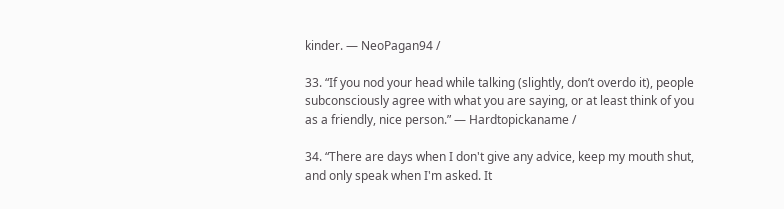kinder. — NeoPagan94 /

33. “If you nod your head while talking (slightly, don’t overdo it), people subconsciously agree with what you are saying, or at least think of you as a friendly, nice person.” — Hardtopickaname /

34. “There are days when I don't give any advice, keep my mouth shut, and only speak when I'm asked. It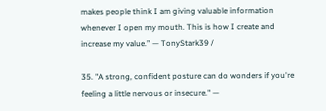makes people think I am giving valuable information whenever I open my mouth. This is how I create and increase my value.” — TonyStark39 /

35. "A strong, confident posture can do wonders if you're feeling a little nervous or insecure." —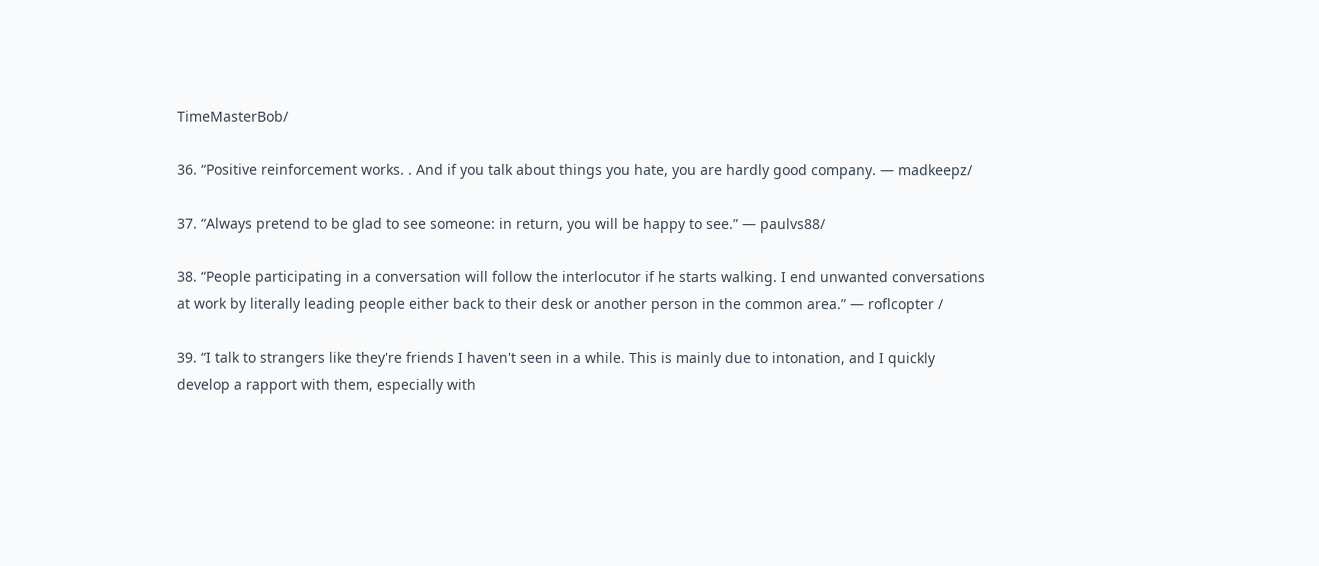TimeMasterBob/

36. “Positive reinforcement works. . And if you talk about things you hate, you are hardly good company. — madkeepz/

37. “Always pretend to be glad to see someone: in return, you will be happy to see.” — paulvs88/

38. “People participating in a conversation will follow the interlocutor if he starts walking. I end unwanted conversations at work by literally leading people either back to their desk or another person in the common area.” — roflcopter /

39. “I talk to strangers like they're friends I haven't seen in a while. This is mainly due to intonation, and I quickly develop a rapport with them, especially with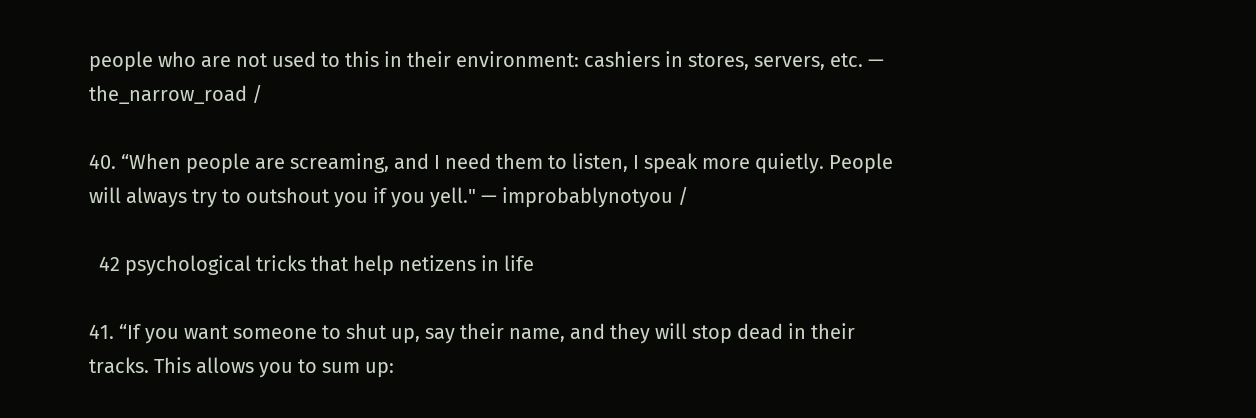people who are not used to this in their environment: cashiers in stores, servers, etc. — the_narrow_road /

40. “When people are screaming, and I need them to listen, I speak more quietly. People will always try to outshout you if you yell." — improbablynotyou /

  42 psychological tricks that help netizens in life

41. “If you want someone to shut up, say their name, and they will stop dead in their tracks. This allows you to sum up: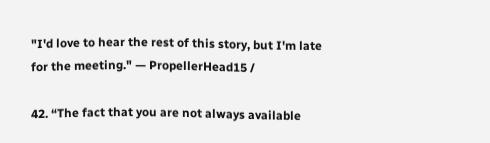"I'd love to hear the rest of this story, but I'm late for the meeting." — PropellerHead15 /

42. “The fact that you are not always available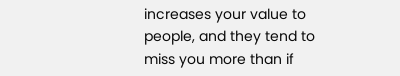increases your value to people, and they tend to miss you more than if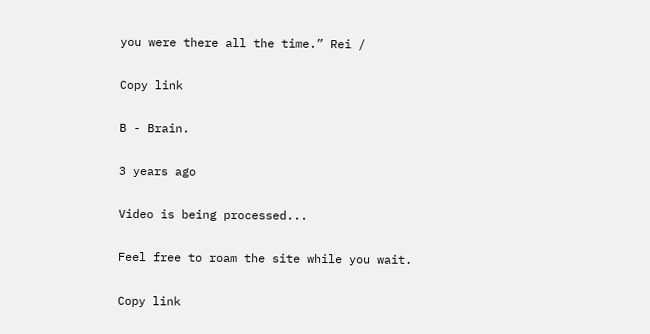you were there all the time.” Rei /

Copy link

B - Brain.

3 years ago

Video is being processed...

Feel free to roam the site while you wait.

Copy link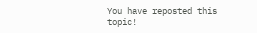You have reposted this topic!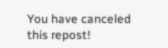You have canceled this repost!